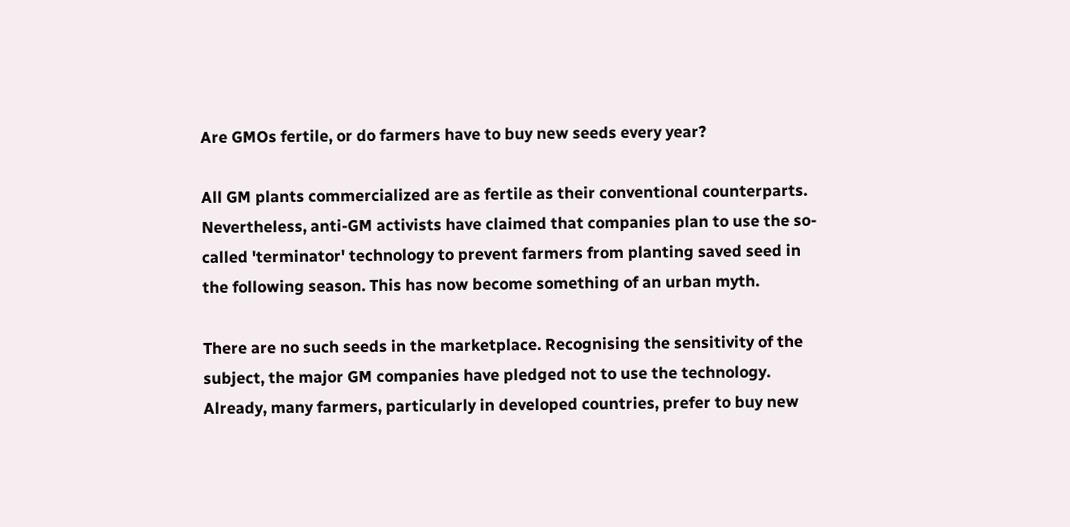Are GMOs fertile, or do farmers have to buy new seeds every year?

All GM plants commercialized are as fertile as their conventional counterparts. Nevertheless, anti-GM activists have claimed that companies plan to use the so-called 'terminator' technology to prevent farmers from planting saved seed in the following season. This has now become something of an urban myth.

There are no such seeds in the marketplace. Recognising the sensitivity of the subject, the major GM companies have pledged not to use the technology. Already, many farmers, particularly in developed countries, prefer to buy new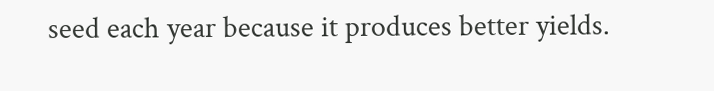seed each year because it produces better yields.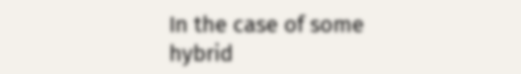In the case of some hybrid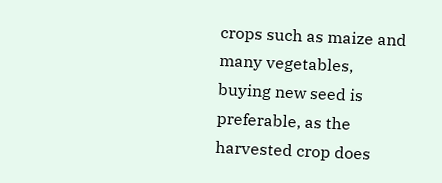crops such as maize and many vegetables, buying new seed is preferable, as the harvested crop does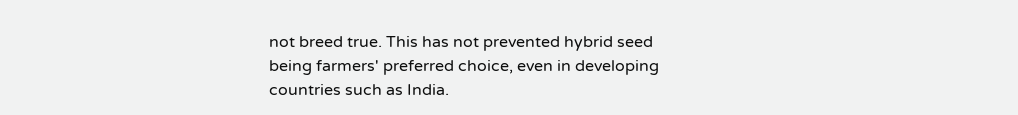not breed true. This has not prevented hybrid seed being farmers' preferred choice, even in developing countries such as India.